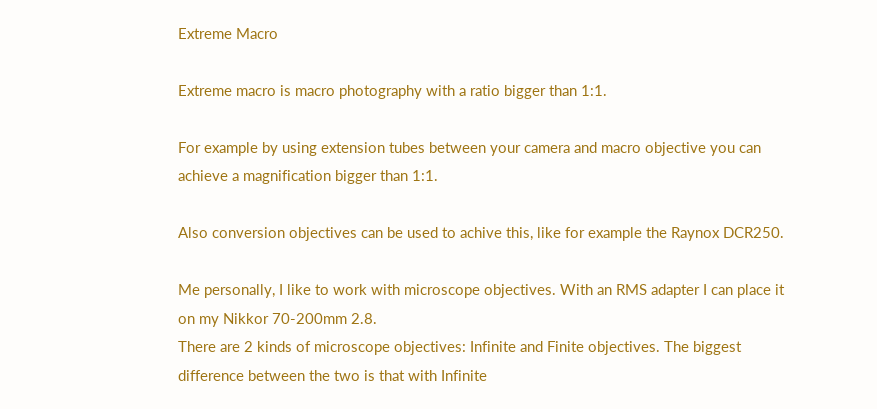Extreme Macro

Extreme macro is macro photography with a ratio bigger than 1:1.

For example by using extension tubes between your camera and macro objective you can achieve a magnification bigger than 1:1.

Also conversion objectives can be used to achive this, like for example the Raynox DCR250.

Me personally, I like to work with microscope objectives. With an RMS adapter I can place it on my Nikkor 70-200mm 2.8.
There are 2 kinds of microscope objectives: Infinite and Finite objectives. The biggest difference between the two is that with Infinite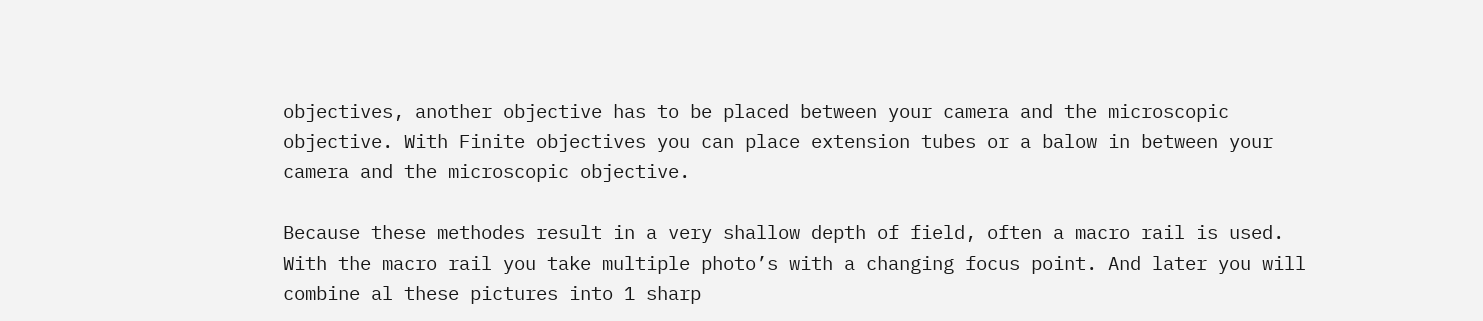objectives, another objective has to be placed between your camera and the microscopic objective. With Finite objectives you can place extension tubes or a balow in between your camera and the microscopic objective.

Because these methodes result in a very shallow depth of field, often a macro rail is used. With the macro rail you take multiple photo’s with a changing focus point. And later you will combine al these pictures into 1 sharp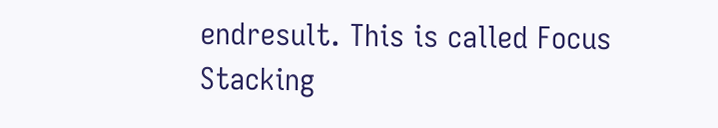endresult. This is called Focus Stacking